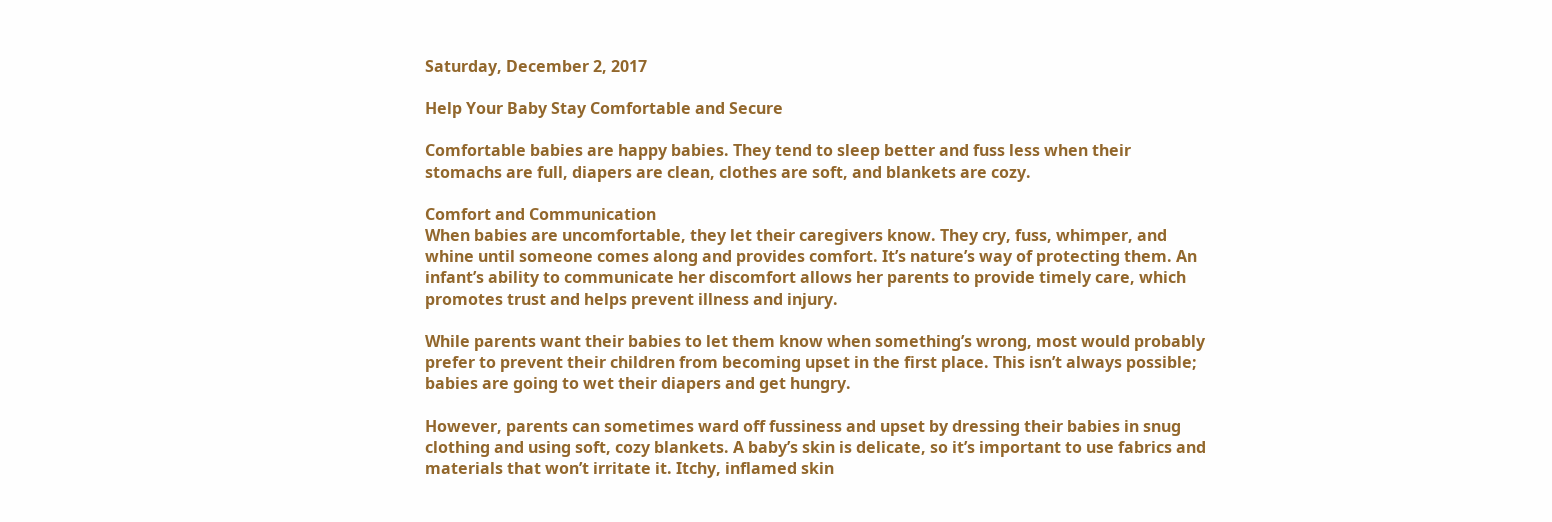Saturday, December 2, 2017

Help Your Baby Stay Comfortable and Secure

Comfortable babies are happy babies. They tend to sleep better and fuss less when their stomachs are full, diapers are clean, clothes are soft, and blankets are cozy.

Comfort and Communication
When babies are uncomfortable, they let their caregivers know. They cry, fuss, whimper, and whine until someone comes along and provides comfort. It’s nature’s way of protecting them. An infant’s ability to communicate her discomfort allows her parents to provide timely care, which promotes trust and helps prevent illness and injury.

While parents want their babies to let them know when something’s wrong, most would probably prefer to prevent their children from becoming upset in the first place. This isn’t always possible; babies are going to wet their diapers and get hungry.

However, parents can sometimes ward off fussiness and upset by dressing their babies in snug clothing and using soft, cozy blankets. A baby’s skin is delicate, so it’s important to use fabrics and materials that won’t irritate it. Itchy, inflamed skin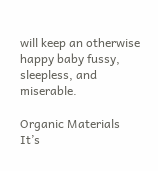will keep an otherwise happy baby fussy, sleepless, and miserable.

Organic Materials
It’s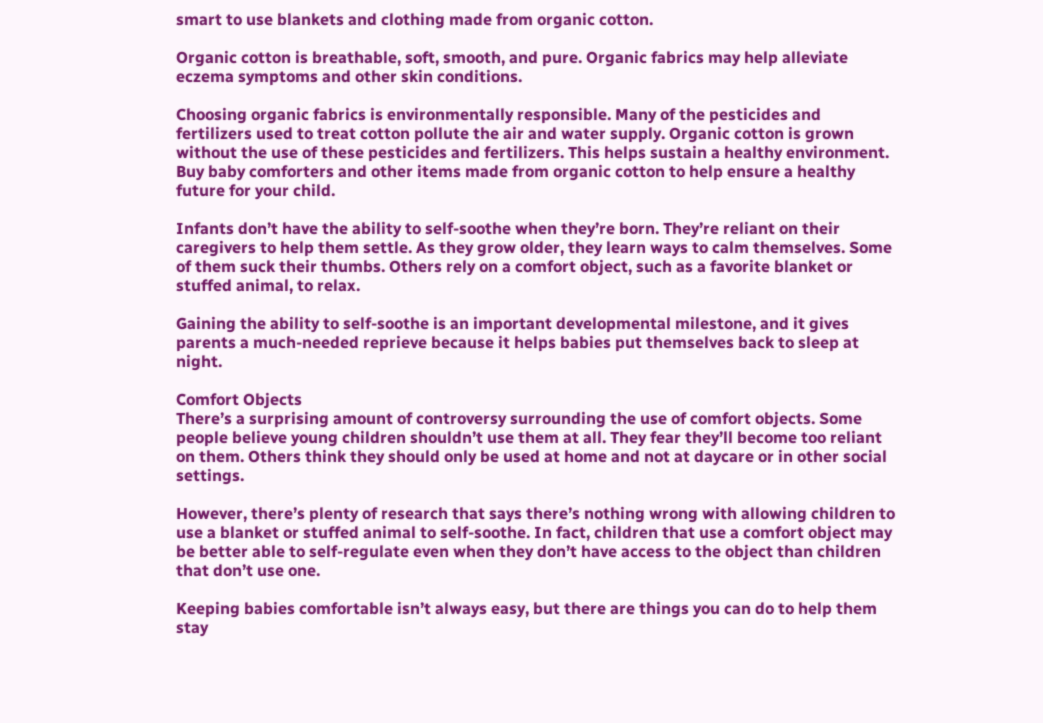smart to use blankets and clothing made from organic cotton.

Organic cotton is breathable, soft, smooth, and pure. Organic fabrics may help alleviate eczema symptoms and other skin conditions.

Choosing organic fabrics is environmentally responsible. Many of the pesticides and fertilizers used to treat cotton pollute the air and water supply. Organic cotton is grown without the use of these pesticides and fertilizers. This helps sustain a healthy environment. Buy baby comforters and other items made from organic cotton to help ensure a healthy future for your child.

Infants don’t have the ability to self-soothe when they’re born. They’re reliant on their caregivers to help them settle. As they grow older, they learn ways to calm themselves. Some of them suck their thumbs. Others rely on a comfort object, such as a favorite blanket or stuffed animal, to relax.

Gaining the ability to self-soothe is an important developmental milestone, and it gives parents a much-needed reprieve because it helps babies put themselves back to sleep at night.

Comfort Objects
There’s a surprising amount of controversy surrounding the use of comfort objects. Some people believe young children shouldn’t use them at all. They fear they’ll become too reliant on them. Others think they should only be used at home and not at daycare or in other social settings.

However, there’s plenty of research that says there’s nothing wrong with allowing children to use a blanket or stuffed animal to self-soothe. In fact, children that use a comfort object may be better able to self-regulate even when they don’t have access to the object than children that don’t use one.

Keeping babies comfortable isn’t always easy, but there are things you can do to help them stay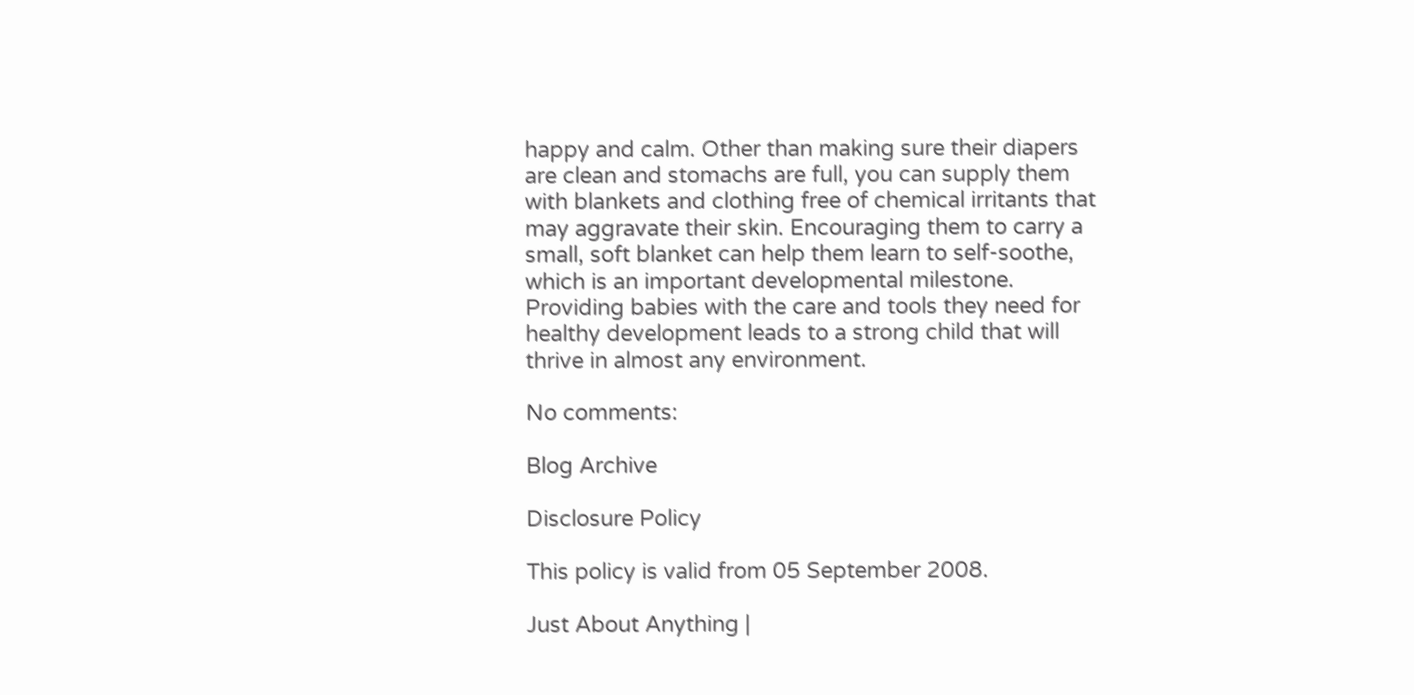happy and calm. Other than making sure their diapers are clean and stomachs are full, you can supply them with blankets and clothing free of chemical irritants that may aggravate their skin. Encouraging them to carry a small, soft blanket can help them learn to self-soothe, which is an important developmental milestone. Providing babies with the care and tools they need for healthy development leads to a strong child that will thrive in almost any environment.

No comments:

Blog Archive

Disclosure Policy

This policy is valid from 05 September 2008.

Just About Anything |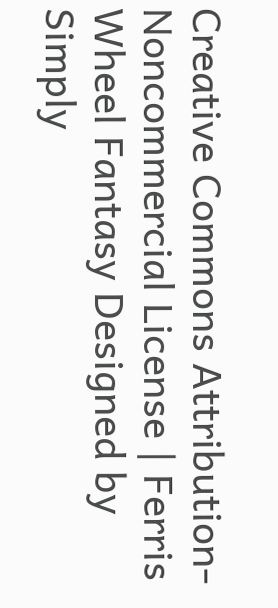Creative Commons Attribution- Noncommercial License | Ferris Wheel Fantasy Designed by Simply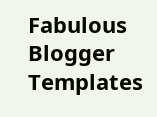Fabulous Blogger Templates